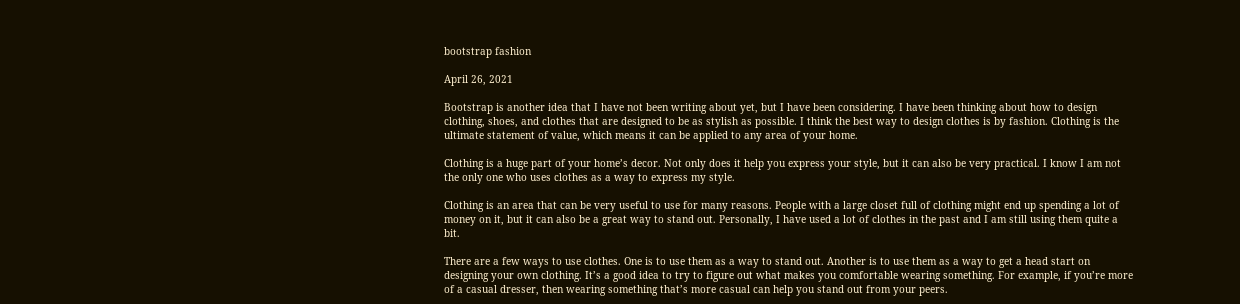bootstrap fashion

April 26, 2021

Bootstrap is another idea that I have not been writing about yet, but I have been considering. I have been thinking about how to design clothing, shoes, and clothes that are designed to be as stylish as possible. I think the best way to design clothes is by fashion. Clothing is the ultimate statement of value, which means it can be applied to any area of your home.

Clothing is a huge part of your home’s decor. Not only does it help you express your style, but it can also be very practical. I know I am not the only one who uses clothes as a way to express my style.

Clothing is an area that can be very useful to use for many reasons. People with a large closet full of clothing might end up spending a lot of money on it, but it can also be a great way to stand out. Personally, I have used a lot of clothes in the past and I am still using them quite a bit.

There are a few ways to use clothes. One is to use them as a way to stand out. Another is to use them as a way to get a head start on designing your own clothing. It’s a good idea to try to figure out what makes you comfortable wearing something. For example, if you’re more of a casual dresser, then wearing something that’s more casual can help you stand out from your peers.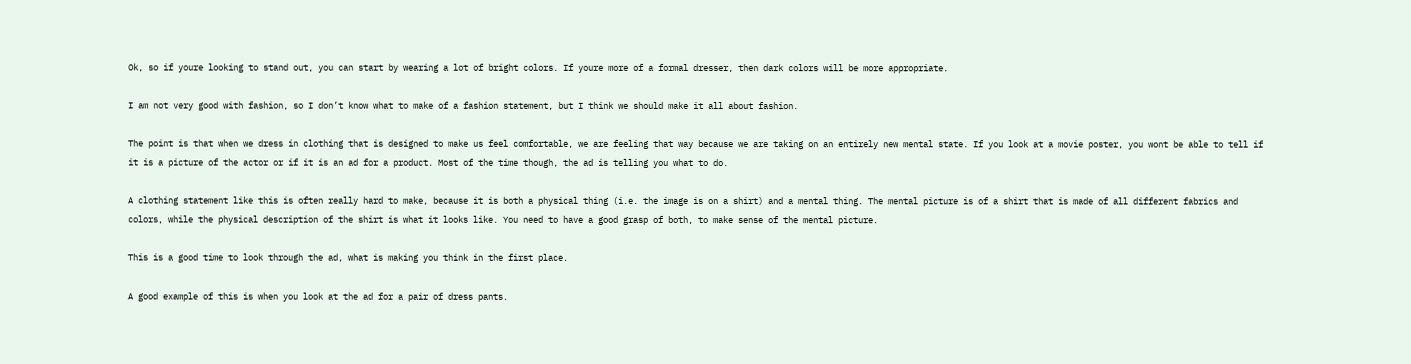Ok, so if youre looking to stand out, you can start by wearing a lot of bright colors. If youre more of a formal dresser, then dark colors will be more appropriate.

I am not very good with fashion, so I don’t know what to make of a fashion statement, but I think we should make it all about fashion.

The point is that when we dress in clothing that is designed to make us feel comfortable, we are feeling that way because we are taking on an entirely new mental state. If you look at a movie poster, you wont be able to tell if it is a picture of the actor or if it is an ad for a product. Most of the time though, the ad is telling you what to do.

A clothing statement like this is often really hard to make, because it is both a physical thing (i.e. the image is on a shirt) and a mental thing. The mental picture is of a shirt that is made of all different fabrics and colors, while the physical description of the shirt is what it looks like. You need to have a good grasp of both, to make sense of the mental picture.

This is a good time to look through the ad, what is making you think in the first place.

A good example of this is when you look at the ad for a pair of dress pants.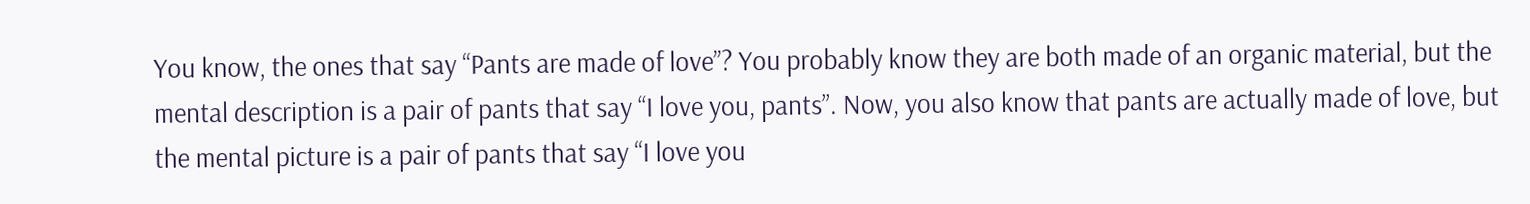You know, the ones that say “Pants are made of love”? You probably know they are both made of an organic material, but the mental description is a pair of pants that say “I love you, pants”. Now, you also know that pants are actually made of love, but the mental picture is a pair of pants that say “I love you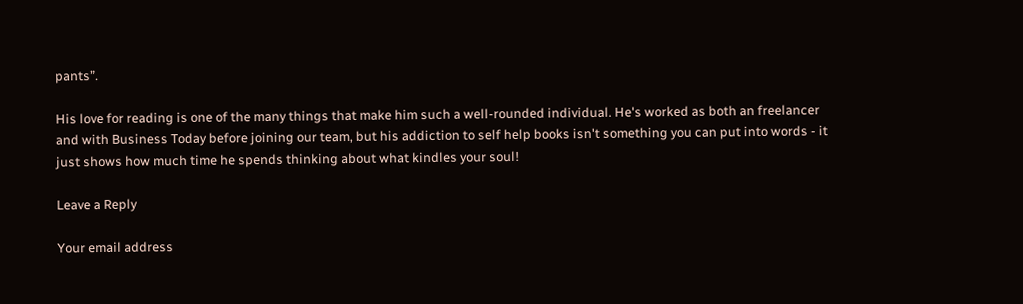pants”.

His love for reading is one of the many things that make him such a well-rounded individual. He's worked as both an freelancer and with Business Today before joining our team, but his addiction to self help books isn't something you can put into words - it just shows how much time he spends thinking about what kindles your soul!

Leave a Reply

Your email address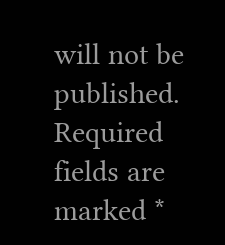will not be published. Required fields are marked *